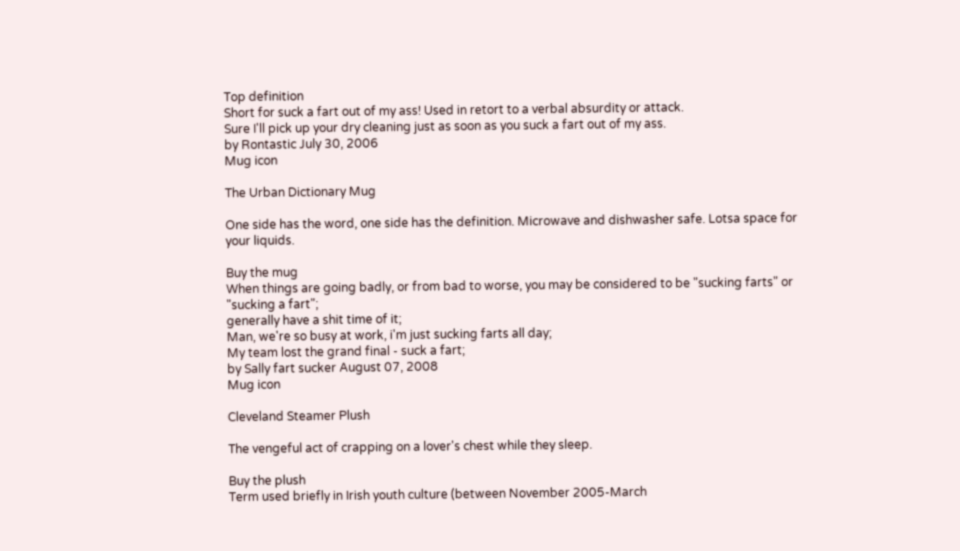Top definition
Short for suck a fart out of my ass! Used in retort to a verbal absurdity or attack.
Sure I'll pick up your dry cleaning just as soon as you suck a fart out of my ass.
by Rontastic July 30, 2006
Mug icon

The Urban Dictionary Mug

One side has the word, one side has the definition. Microwave and dishwasher safe. Lotsa space for your liquids.

Buy the mug
When things are going badly, or from bad to worse, you may be considered to be "sucking farts" or "sucking a fart";
generally have a shit time of it;
Man, we're so busy at work, i'm just sucking farts all day;
My team lost the grand final - suck a fart;
by Sally fart sucker August 07, 2008
Mug icon

Cleveland Steamer Plush

The vengeful act of crapping on a lover's chest while they sleep.

Buy the plush
Term used briefly in Irish youth culture (between November 2005-March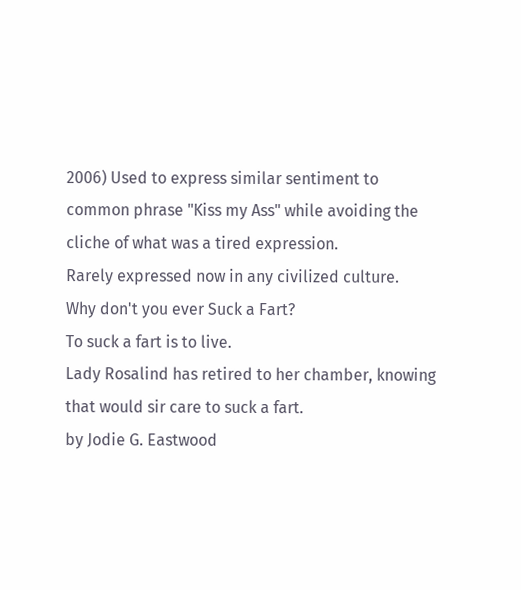2006) Used to express similar sentiment to common phrase "Kiss my Ass" while avoiding the cliche of what was a tired expression.
Rarely expressed now in any civilized culture.
Why don't you ever Suck a Fart?
To suck a fart is to live.
Lady Rosalind has retired to her chamber, knowing that would sir care to suck a fart.
by Jodie G. Eastwood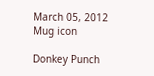March 05, 2012
Mug icon

Donkey Punch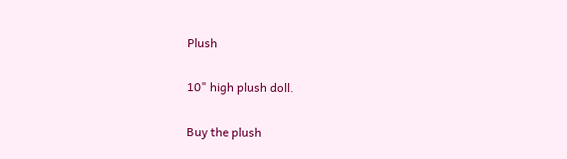Plush

10" high plush doll.

Buy the plush